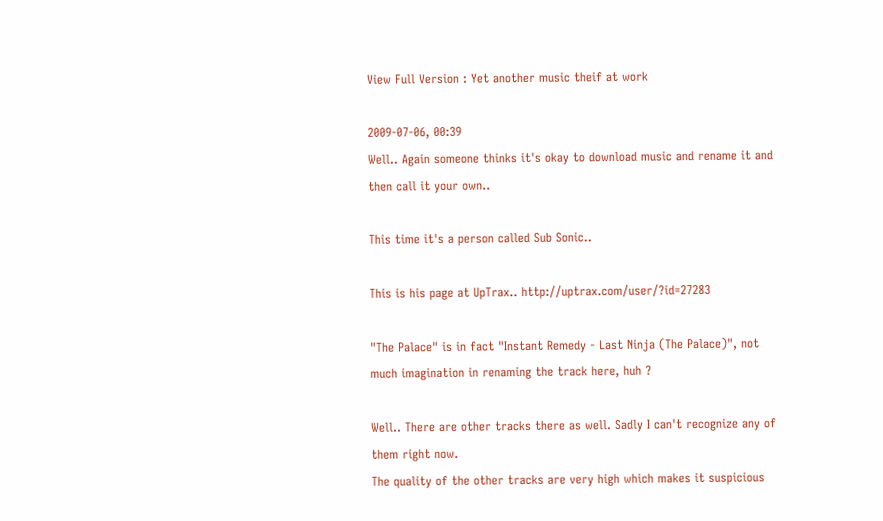View Full Version : Yet another music theif at work

2009-07-06, 00:39
Well.. Again someone thinks it's okay to download music and rename it and then call it your own..

This time it's a person called Sub Sonic..

This is his page at UpTrax.. http://uptrax.com/user/?id=27283

"The Palace" is in fact "Instant Remedy - Last Ninja (The Palace)", not much imagination in renaming the track here, huh ?

Well.. There are other tracks there as well. Sadly I can't recognize any of them right now.
The quality of the other tracks are very high which makes it suspicious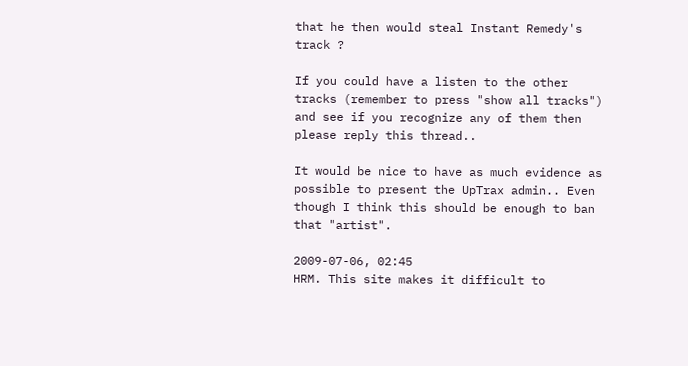that he then would steal Instant Remedy's track ?

If you could have a listen to the other tracks (remember to press "show all tracks") and see if you recognize any of them then please reply this thread..

It would be nice to have as much evidence as possible to present the UpTrax admin.. Even though I think this should be enough to ban that "artist".

2009-07-06, 02:45
HRM. This site makes it difficult to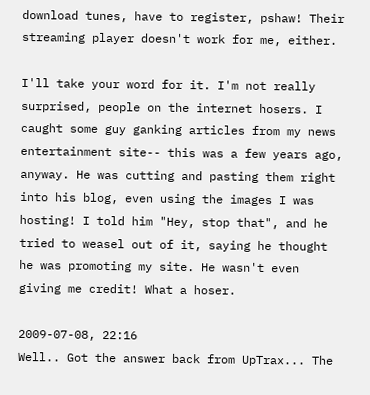download tunes, have to register, pshaw! Their streaming player doesn't work for me, either.

I'll take your word for it. I'm not really surprised, people on the internet hosers. I caught some guy ganking articles from my news entertainment site-- this was a few years ago, anyway. He was cutting and pasting them right into his blog, even using the images I was hosting! I told him "Hey, stop that", and he tried to weasel out of it, saying he thought he was promoting my site. He wasn't even giving me credit! What a hoser.

2009-07-08, 22:16
Well.. Got the answer back from UpTrax... The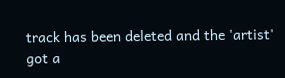track has been deleted and the 'artist' got a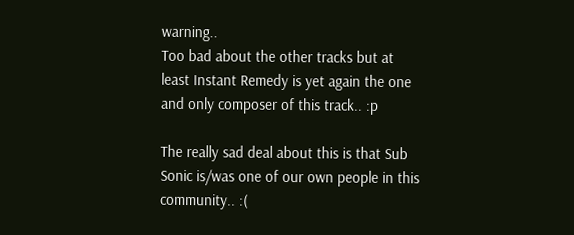warning..
Too bad about the other tracks but at least Instant Remedy is yet again the one and only composer of this track.. :p

The really sad deal about this is that Sub Sonic is/was one of our own people in this community.. :(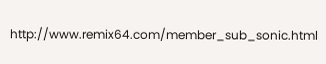http://www.remix64.com/member_sub_sonic.html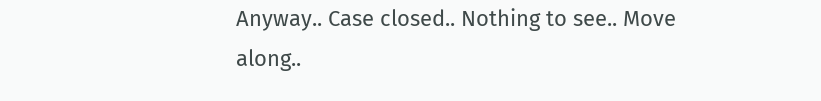Anyway.. Case closed.. Nothing to see.. Move along..